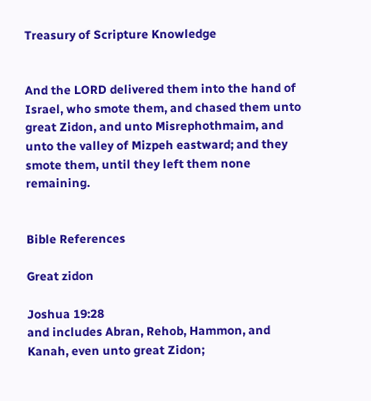Treasury of Scripture Knowledge


And the LORD delivered them into the hand of Israel, who smote them, and chased them unto great Zidon, and unto Misrephothmaim, and unto the valley of Mizpeh eastward; and they smote them, until they left them none remaining.


Bible References

Great zidon

Joshua 19:28
and includes Abran, Rehob, Hammon, and Kanah, even unto great Zidon;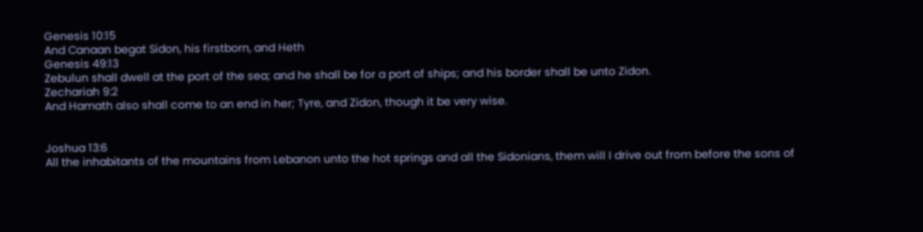Genesis 10:15
And Canaan begat Sidon, his firstborn, and Heth
Genesis 49:13
Zebulun shall dwell at the port of the sea; and he shall be for a port of ships; and his border shall be unto Zidon.
Zechariah 9:2
And Hamath also shall come to an end in her; Tyre, and Zidon, though it be very wise.


Joshua 13:6
All the inhabitants of the mountains from Lebanon unto the hot springs and all the Sidonians, them will I drive out from before the sons of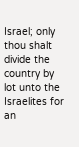Israel; only thou shalt divide the country by lot unto the Israelites for an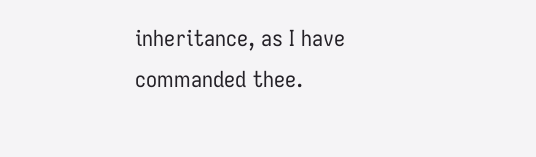inheritance, as I have commanded thee.